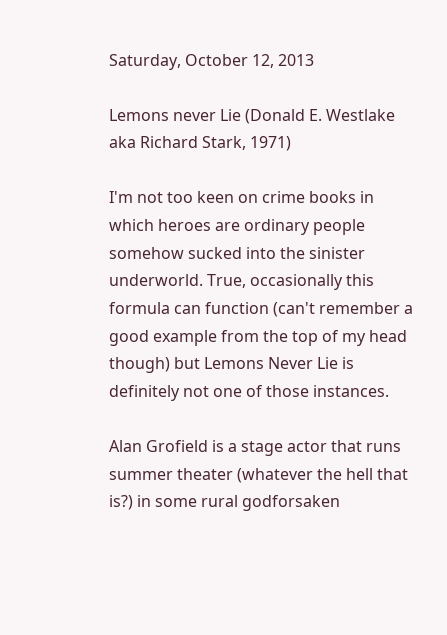Saturday, October 12, 2013

Lemons never Lie (Donald E. Westlake aka Richard Stark, 1971)

I'm not too keen on crime books in which heroes are ordinary people somehow sucked into the sinister underworld. True, occasionally this formula can function (can't remember a good example from the top of my head though) but Lemons Never Lie is definitely not one of those instances.

Alan Grofield is a stage actor that runs summer theater (whatever the hell that is?) in some rural godforsaken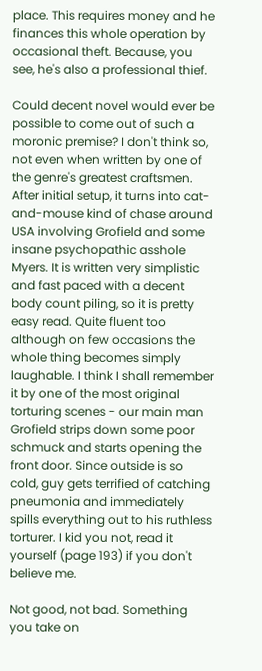place. This requires money and he finances this whole operation by occasional theft. Because, you see, he's also a professional thief.

Could decent novel would ever be possible to come out of such a moronic premise? I don't think so, not even when written by one of the genre's greatest craftsmen.
After initial setup, it turns into cat-and-mouse kind of chase around USA involving Grofield and some insane psychopathic asshole Myers. It is written very simplistic and fast paced with a decent body count piling, so it is pretty easy read. Quite fluent too although on few occasions the whole thing becomes simply laughable. I think I shall remember it by one of the most original torturing scenes - our main man Grofield strips down some poor schmuck and starts opening the front door. Since outside is so cold, guy gets terrified of catching pneumonia and immediately spills everything out to his ruthless torturer. I kid you not, read it yourself (page 193) if you don't believe me.

Not good, not bad. Something you take on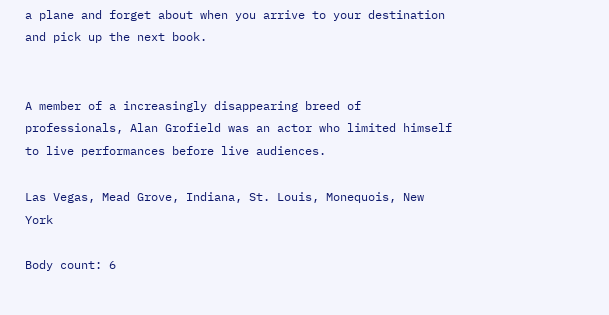a plane and forget about when you arrive to your destination and pick up the next book.


A member of a increasingly disappearing breed of professionals, Alan Grofield was an actor who limited himself to live performances before live audiences.

Las Vegas, Mead Grove, Indiana, St. Louis, Monequois, New York

Body count: 6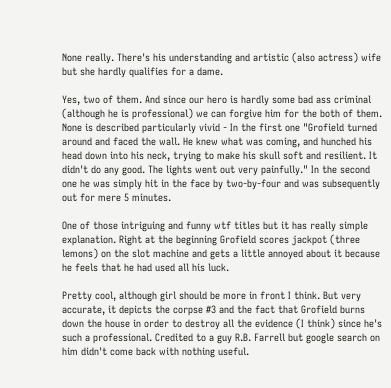None really. There's his understanding and artistic (also actress) wife but she hardly qualifies for a dame.

Yes, two of them. And since our hero is hardly some bad ass criminal (although he is professional) we can forgive him for the both of them. None is described particularly vivid - In the first one "Grofield turned around and faced the wall. He knew what was coming, and hunched his head down into his neck, trying to make his skull soft and resilient. It didn't do any good. The lights went out very painfully." In the second one he was simply hit in the face by two-by-four and was subsequently out for mere 5 minutes.

One of those intriguing and funny wtf titles but it has really simple explanation. Right at the beginning Grofield scores jackpot (three lemons) on the slot machine and gets a little annoyed about it because he feels that he had used all his luck.

Pretty cool, although girl should be more in front I think. But very accurate, it depicts the corpse #3 and the fact that Grofield burns down the house in order to destroy all the evidence (I think) since he's such a professional. Credited to a guy R.B. Farrell but google search on him didn't come back with nothing useful.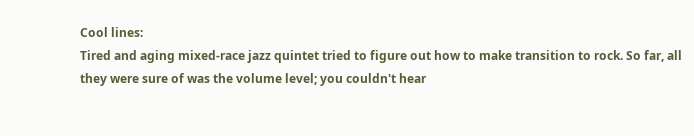Cool lines:
Tired and aging mixed-race jazz quintet tried to figure out how to make transition to rock. So far, all they were sure of was the volume level; you couldn't hear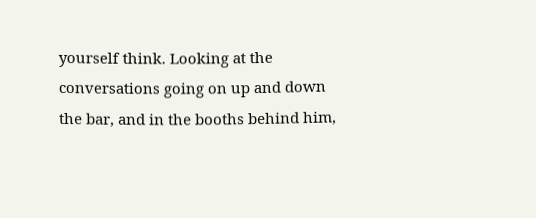yourself think. Looking at the conversations going on up and down the bar, and in the booths behind him,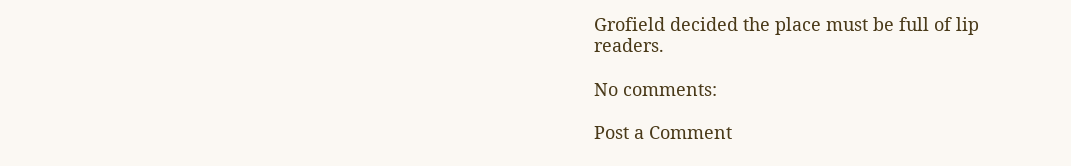Grofield decided the place must be full of lip readers.

No comments:

Post a Comment